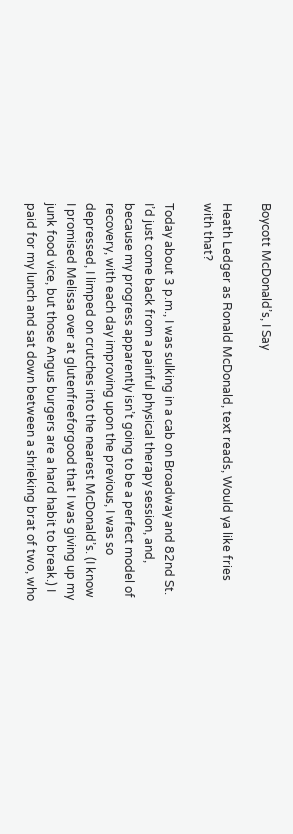Boycott McDonald’s, I Say

Heath Ledger as Ronald McDonald, text reads, Would ya like fries with that?

Today about 3 p.m., I was sulking in a cab on Broadway and 82nd St. I’d just come back from a painful physical therapy session, and, because my progress apparently isn’t going to be a perfect model of recovery, with each day improving upon the previous, I was so depressed, I limped on crutches into the nearest McDonald’s. (I know I promised Melissa over at glutenfreeforgood that I was giving up my junk food vice, but those Angus burgers are a hard habit to break.) I paid for my lunch and sat down between a shrieking brat of two, who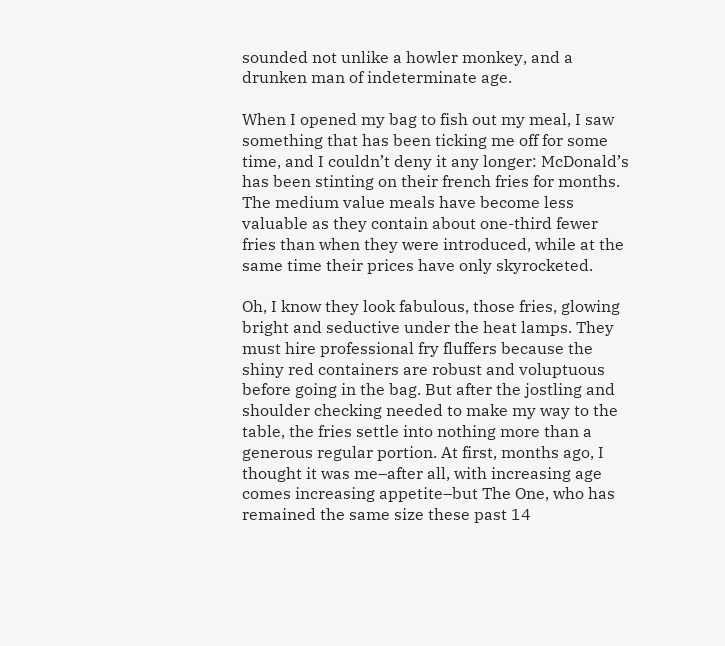sounded not unlike a howler monkey, and a drunken man of indeterminate age.

When I opened my bag to fish out my meal, I saw something that has been ticking me off for some time, and I couldn’t deny it any longer: McDonald’s has been stinting on their french fries for months. The medium value meals have become less valuable as they contain about one-third fewer fries than when they were introduced, while at the same time their prices have only skyrocketed.

Oh, I know they look fabulous, those fries, glowing bright and seductive under the heat lamps. They must hire professional fry fluffers because the shiny red containers are robust and voluptuous before going in the bag. But after the jostling and shoulder checking needed to make my way to the table, the fries settle into nothing more than a generous regular portion. At first, months ago, I thought it was me–after all, with increasing age comes increasing appetite–but The One, who has remained the same size these past 14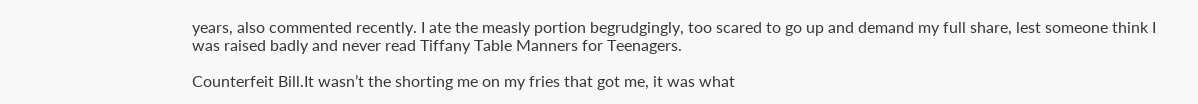years, also commented recently. I ate the measly portion begrudgingly, too scared to go up and demand my full share, lest someone think I was raised badly and never read Tiffany Table Manners for Teenagers.

Counterfeit Bill.It wasn’t the shorting me on my fries that got me, it was what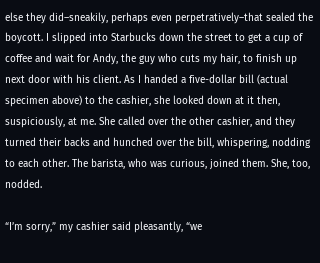else they did–sneakily, perhaps even perpetratively–that sealed the boycott. I slipped into Starbucks down the street to get a cup of coffee and wait for Andy, the guy who cuts my hair, to finish up next door with his client. As I handed a five-dollar bill (actual specimen above) to the cashier, she looked down at it then, suspiciously, at me. She called over the other cashier, and they turned their backs and hunched over the bill, whispering, nodding to each other. The barista, who was curious, joined them. She, too, nodded.

“I’m sorry,” my cashier said pleasantly, “we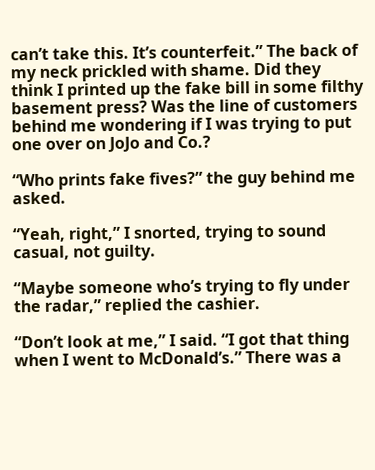can’t take this. It’s counterfeit.” The back of my neck prickled with shame. Did they think I printed up the fake bill in some filthy basement press? Was the line of customers behind me wondering if I was trying to put one over on JoJo and Co.?

“Who prints fake fives?” the guy behind me asked.

“Yeah, right,” I snorted, trying to sound casual, not guilty.

“Maybe someone who’s trying to fly under the radar,” replied the cashier.

“Don’t look at me,” I said. “I got that thing when I went to McDonald’s.” There was a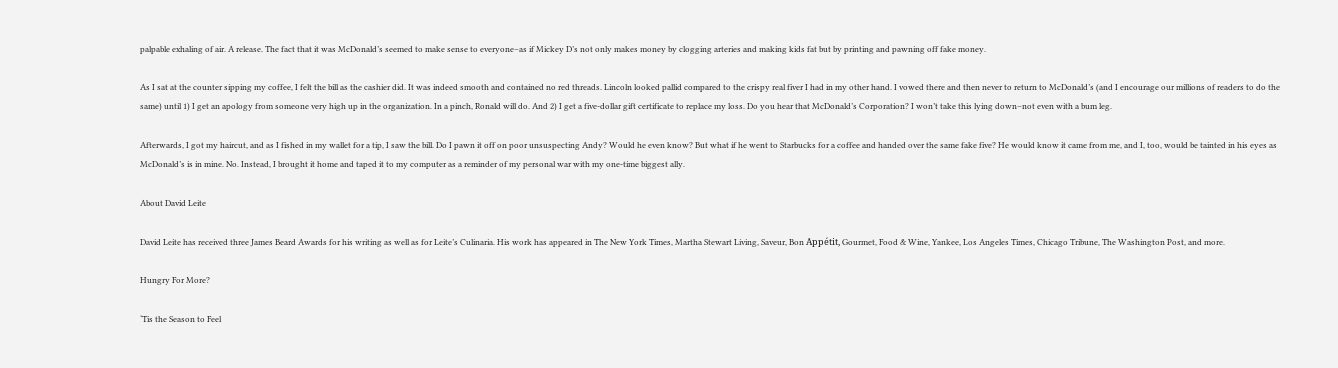palpable exhaling of air. A release. The fact that it was McDonald’s seemed to make sense to everyone–as if Mickey D’s not only makes money by clogging arteries and making kids fat but by printing and pawning off fake money.

As I sat at the counter sipping my coffee, I felt the bill as the cashier did. It was indeed smooth and contained no red threads. Lincoln looked pallid compared to the crispy real fiver I had in my other hand. I vowed there and then never to return to McDonald’s (and I encourage our millions of readers to do the same) until 1) I get an apology from someone very high up in the organization. In a pinch, Ronald will do. And 2) I get a five-dollar gift certificate to replace my loss. Do you hear that McDonald’s Corporation? I won’t take this lying down–not even with a bum leg.

Afterwards, I got my haircut, and as I fished in my wallet for a tip, I saw the bill. Do I pawn it off on poor unsuspecting Andy? Would he even know? But what if he went to Starbucks for a coffee and handed over the same fake five? He would know it came from me, and I, too, would be tainted in his eyes as McDonald’s is in mine. No. Instead, I brought it home and taped it to my computer as a reminder of my personal war with my one-time biggest ally.

About David Leite

David Leite has received three James Beard Awards for his writing as well as for Leite’s Culinaria. His work has appeared in The New York Times, Martha Stewart Living, Saveur, Bon Appétit, Gourmet, Food & Wine, Yankee, Los Angeles Times, Chicago Tribune, The Washington Post, and more.

Hungry For More?

‘Tis the Season to Feel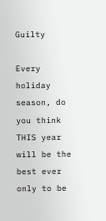Guilty

Every holiday season, do you think THIS year will be the best ever only to be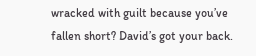wracked with guilt because you’ve fallen short? David’s got your back.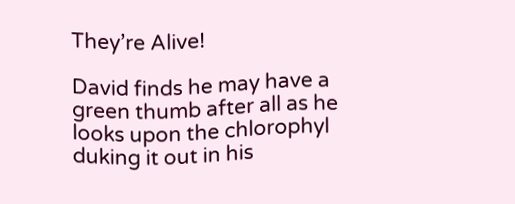They’re Alive!

David finds he may have a green thumb after all as he looks upon the chlorophyl duking it out in his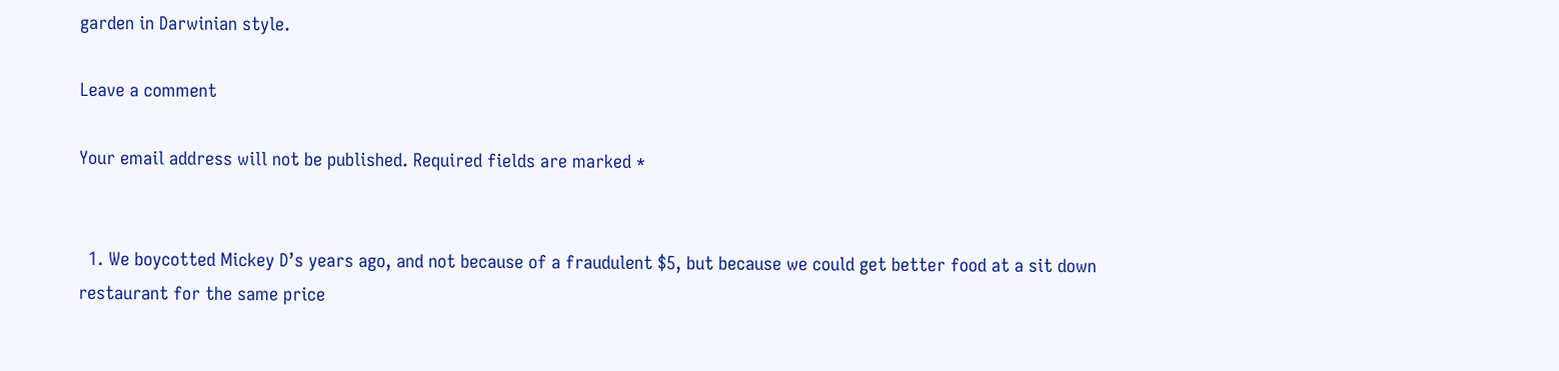garden in Darwinian style.

Leave a comment

Your email address will not be published. Required fields are marked *


  1. We boycotted Mickey D’s years ago, and not because of a fraudulent $5, but because we could get better food at a sit down restaurant for the same price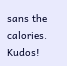sans the calories. Kudos!